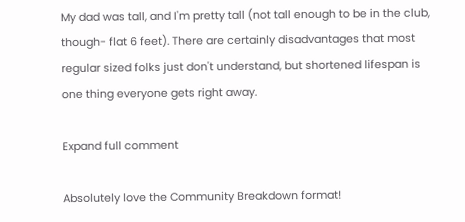My dad was tall, and I'm pretty tall (not tall enough to be in the club, though- flat 6 feet). There are certainly disadvantages that most regular sized folks just don't understand, but shortened lifespan is one thing everyone gets right away.

Expand full comment

Absolutely love the Community Breakdown format!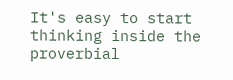It's easy to start thinking inside the proverbial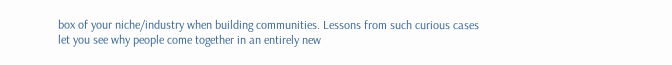box of your niche/industry when building communities. Lessons from such curious cases let you see why people come together in an entirely new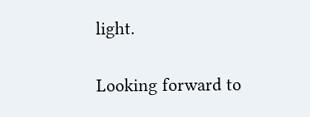light.

Looking forward to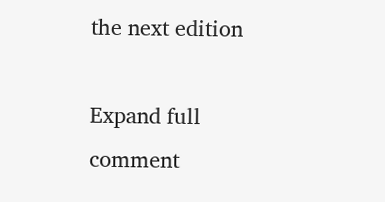the next edition

Expand full comment